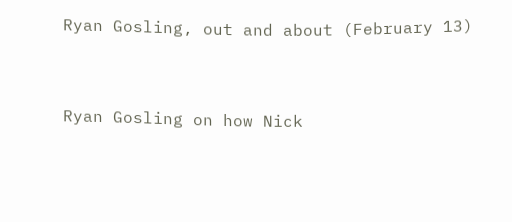Ryan Gosling, out and about (February 13)


Ryan Gosling on how Nick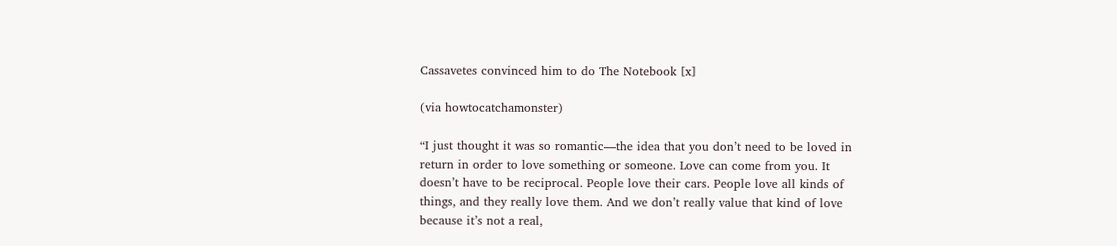Cassavetes convinced him to do The Notebook [x]

(via howtocatchamonster)

“I just thought it was so romantic—the idea that you don’t need to be loved in return in order to love something or someone. Love can come from you. It doesn’t have to be reciprocal. People love their cars. People love all kinds of things, and they really love them. And we don’t really value that kind of love because it’s not a real,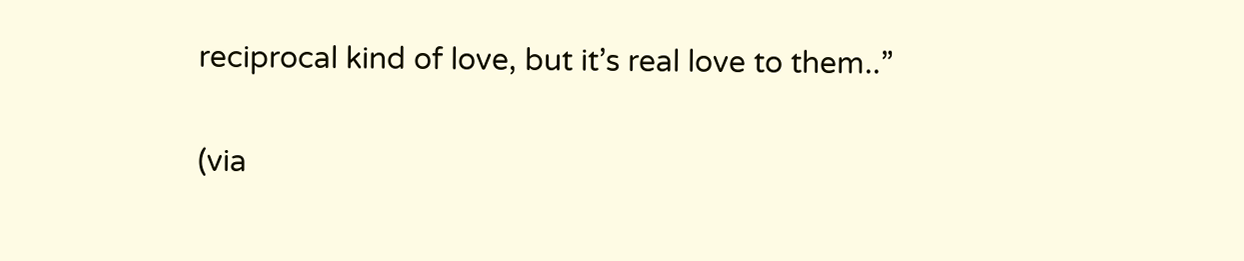reciprocal kind of love, but it’s real love to them..”

(via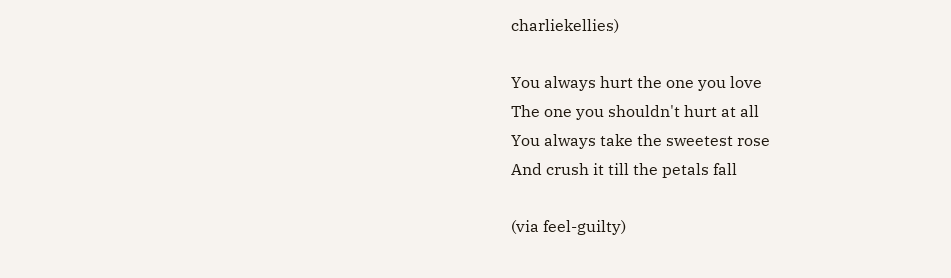charliekellies)

You always hurt the one you love
The one you shouldn't hurt at all
You always take the sweetest rose
And crush it till the petals fall

(via feel-guilty)